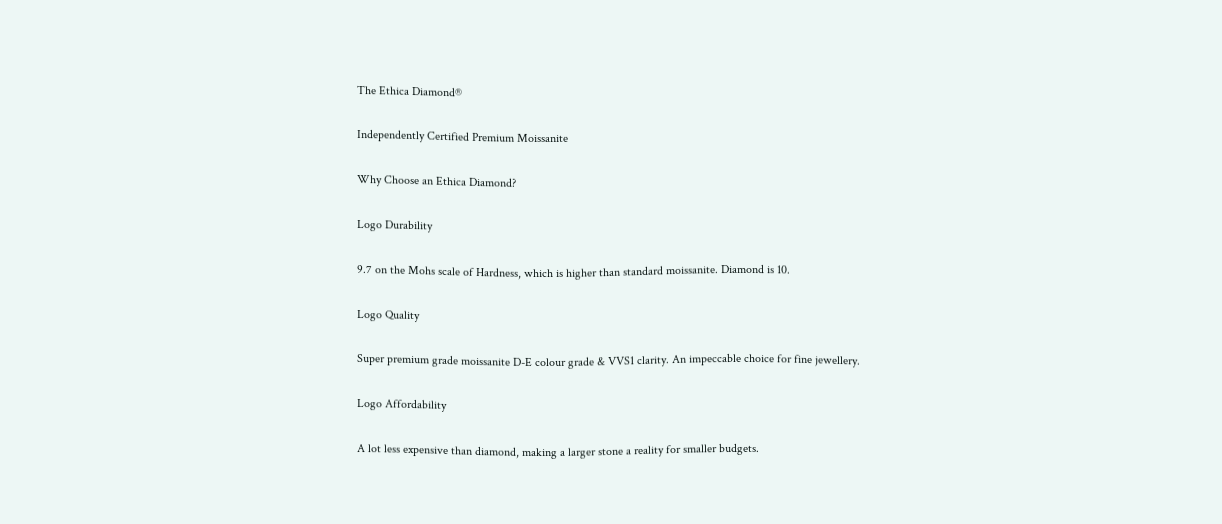The Ethica Diamond®

Independently Certified Premium Moissanite

Why Choose an Ethica Diamond?

Logo Durability

9.7 on the Mohs scale of Hardness, which is higher than standard moissanite. Diamond is 10.

Logo Quality

Super premium grade moissanite D-E colour grade & VVS1 clarity. An impeccable choice for fine jewellery.

Logo Affordability

A lot less expensive than diamond, making a larger stone a reality for smaller budgets.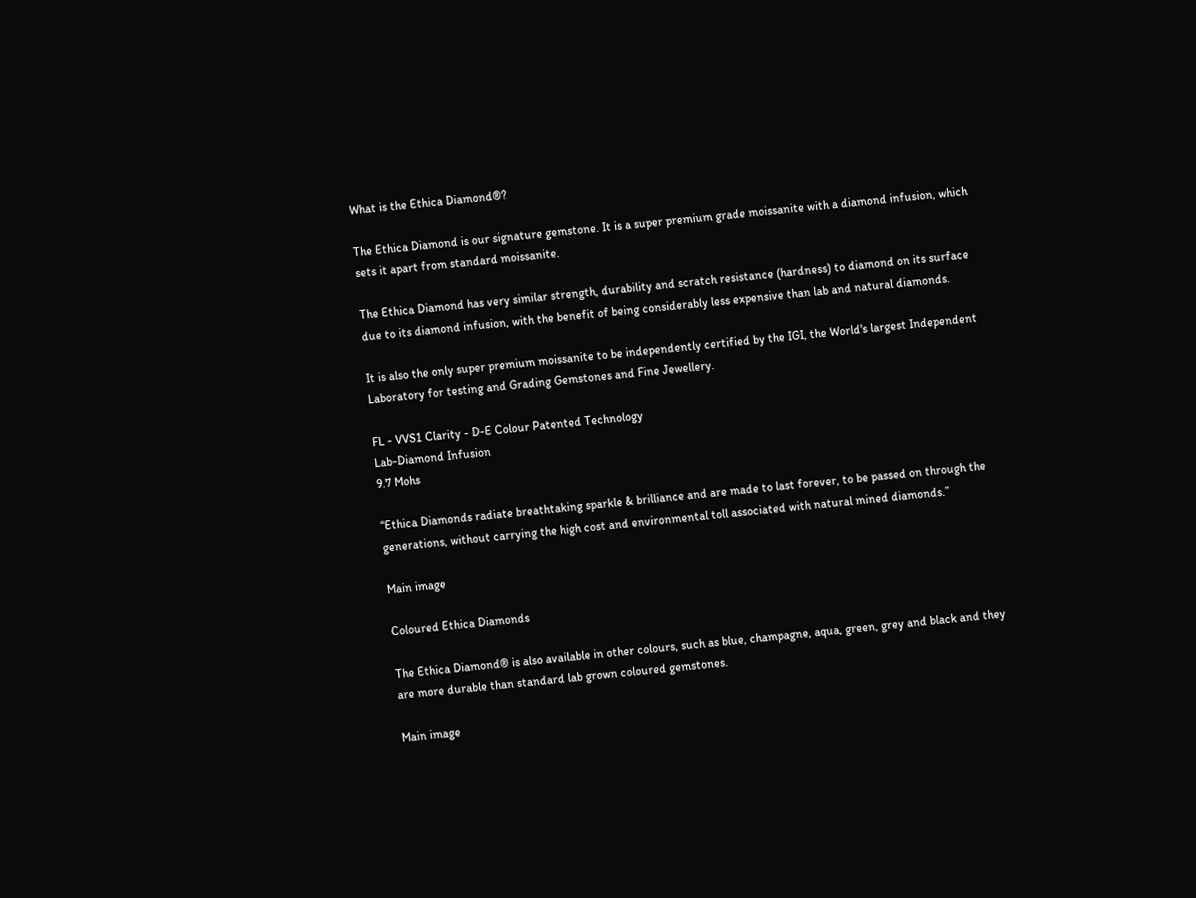What is the Ethica Diamond®?

The Ethica Diamond is our signature gemstone. It is a super premium grade moissanite with a diamond infusion, which sets it apart from standard moissanite.

The Ethica Diamond has very similar strength, durability and scratch resistance (hardness) to diamond on its surface due to its diamond infusion, with the benefit of being considerably less expensive than lab and natural diamonds.

It is also the only super premium moissanite to be independently certified by the IGI, the World's largest Independent Laboratory for testing and Grading Gemstones and Fine Jewellery.

FL - VVS1 Clarity - D-E Colour Patented Technology
Lab-Diamond Infusion
9.7 Mohs

“Ethica Diamonds radiate breathtaking sparkle & brilliance and are made to last forever, to be passed on through the generations, without carrying the high cost and environmental toll associated with natural mined diamonds.”

Main image

Coloured Ethica Diamonds

The Ethica Diamond® is also available in other colours, such as blue, champagne, aqua, green, grey and black and they are more durable than standard lab grown coloured gemstones.

Main image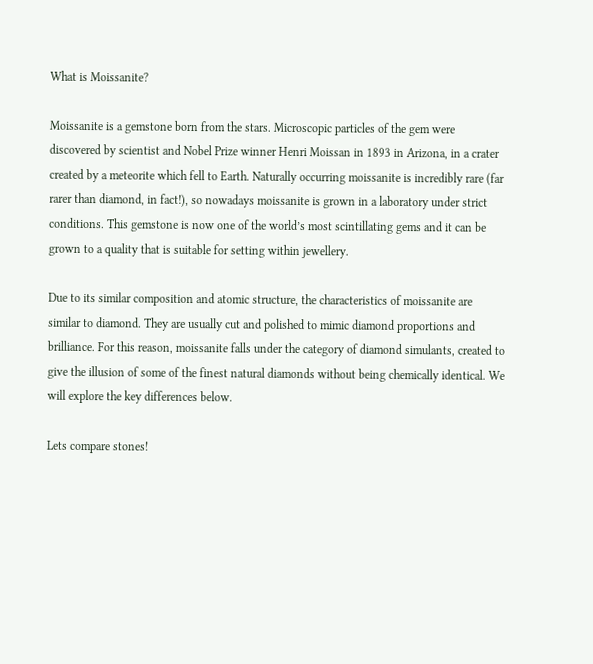What is Moissanite?

Moissanite is a gemstone born from the stars. Microscopic particles of the gem were discovered by scientist and Nobel Prize winner Henri Moissan in 1893 in Arizona, in a crater created by a meteorite which fell to Earth. Naturally occurring moissanite is incredibly rare (far rarer than diamond, in fact!), so nowadays moissanite is grown in a laboratory under strict conditions. This gemstone is now one of the world’s most scintillating gems and it can be grown to a quality that is suitable for setting within jewellery.

Due to its similar composition and atomic structure, the characteristics of moissanite are similar to diamond. They are usually cut and polished to mimic diamond proportions and brilliance. For this reason, moissanite falls under the category of diamond simulants, created to give the illusion of some of the finest natural diamonds without being chemically identical. We will explore the key differences below.

Lets compare stones!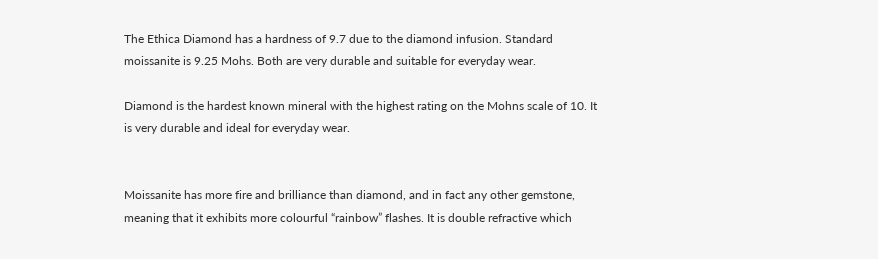The Ethica Diamond has a hardness of 9.7 due to the diamond infusion. Standard moissanite is 9.25 Mohs. Both are very durable and suitable for everyday wear.

Diamond is the hardest known mineral with the highest rating on the Mohns scale of 10. It is very durable and ideal for everyday wear.


Moissanite has more fire and brilliance than diamond, and in fact any other gemstone, meaning that it exhibits more colourful “rainbow” flashes. It is double refractive which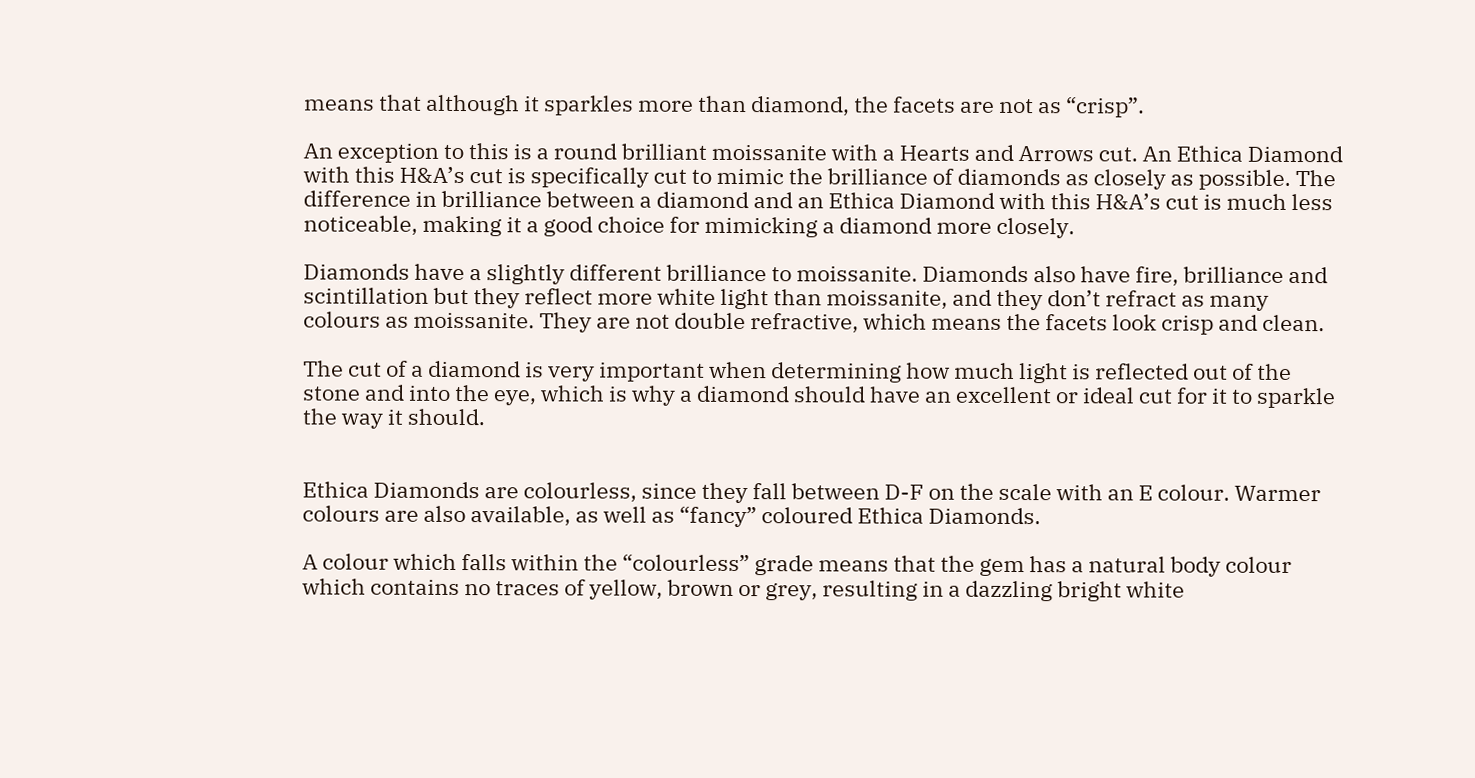means that although it sparkles more than diamond, the facets are not as “crisp”.

An exception to this is a round brilliant moissanite with a Hearts and Arrows cut. An Ethica Diamond with this H&A’s cut is specifically cut to mimic the brilliance of diamonds as closely as possible. The difference in brilliance between a diamond and an Ethica Diamond with this H&A’s cut is much less noticeable, making it a good choice for mimicking a diamond more closely.

Diamonds have a slightly different brilliance to moissanite. Diamonds also have fire, brilliance and scintillation but they reflect more white light than moissanite, and they don’t refract as many colours as moissanite. They are not double refractive, which means the facets look crisp and clean.

The cut of a diamond is very important when determining how much light is reflected out of the stone and into the eye, which is why a diamond should have an excellent or ideal cut for it to sparkle the way it should.


Ethica Diamonds are colourless, since they fall between D-F on the scale with an E colour. Warmer colours are also available, as well as “fancy” coloured Ethica Diamonds.

A colour which falls within the “colourless” grade means that the gem has a natural body colour which contains no traces of yellow, brown or grey, resulting in a dazzling bright white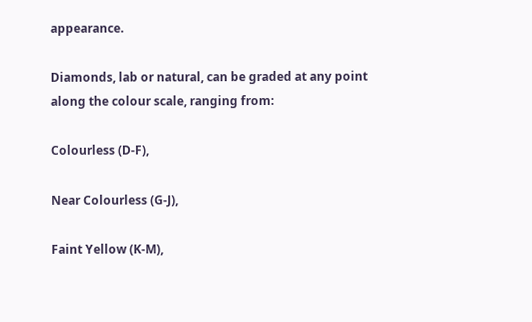appearance.

Diamonds, lab or natural, can be graded at any point along the colour scale, ranging from:

Colourless (D-F),

Near Colourless (G-J),

Faint Yellow (K-M),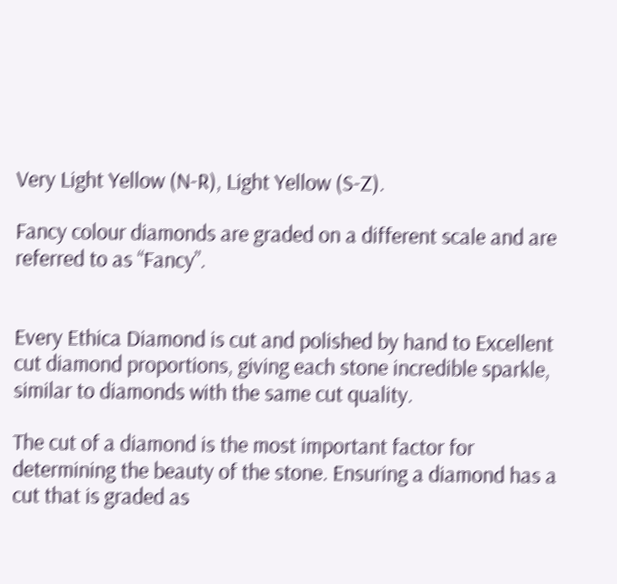Very Light Yellow (N-R), Light Yellow (S-Z).

Fancy colour diamonds are graded on a different scale and are referred to as “Fancy”.


Every Ethica Diamond is cut and polished by hand to Excellent cut diamond proportions, giving each stone incredible sparkle, similar to diamonds with the same cut quality.

The cut of a diamond is the most important factor for determining the beauty of the stone. Ensuring a diamond has a cut that is graded as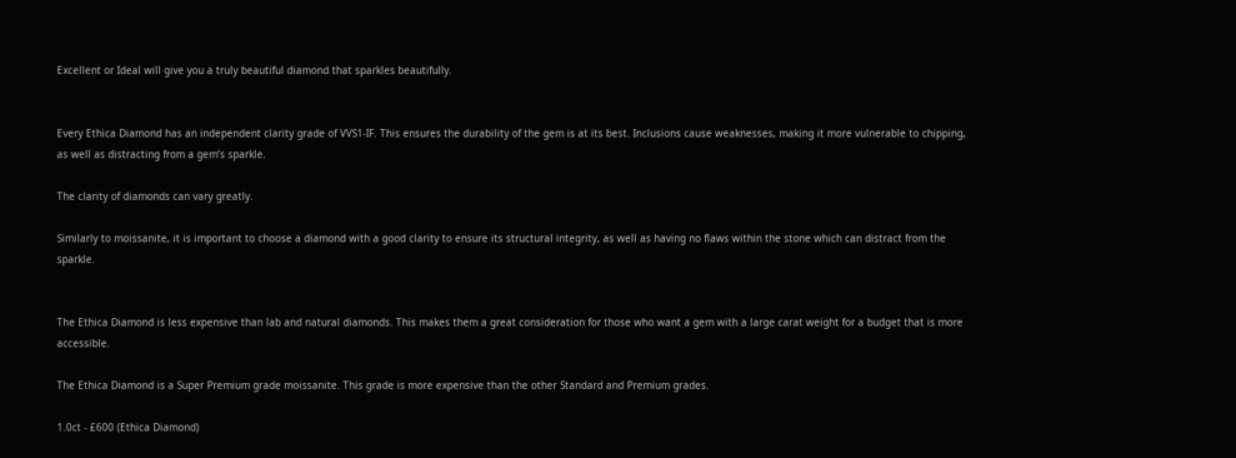Excellent or Ideal will give you a truly beautiful diamond that sparkles beautifully.


Every Ethica Diamond has an independent clarity grade of VVS1-IF. This ensures the durability of the gem is at its best. Inclusions cause weaknesses, making it more vulnerable to chipping, as well as distracting from a gem’s sparkle.

The clarity of diamonds can vary greatly.

Similarly to moissanite, it is important to choose a diamond with a good clarity to ensure its structural integrity, as well as having no flaws within the stone which can distract from the sparkle.


The Ethica Diamond is less expensive than lab and natural diamonds. This makes them a great consideration for those who want a gem with a large carat weight for a budget that is more accessible.

The Ethica Diamond is a Super Premium grade moissanite. This grade is more expensive than the other Standard and Premium grades.

1.0ct - £600 (Ethica Diamond)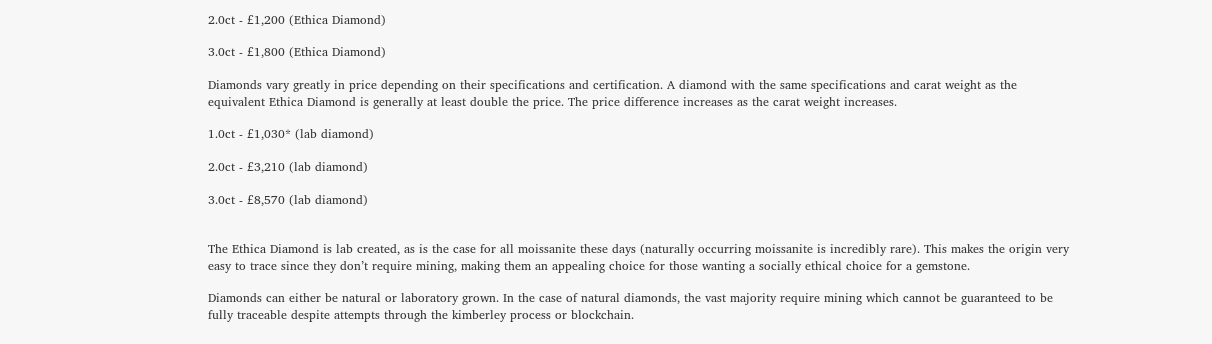2.0ct - £1,200 (Ethica Diamond)

3.0ct - £1,800 (Ethica Diamond)

Diamonds vary greatly in price depending on their specifications and certification. A diamond with the same specifications and carat weight as the equivalent Ethica Diamond is generally at least double the price. The price difference increases as the carat weight increases.

1.0ct - £1,030* (lab diamond)

2.0ct - £3,210 (lab diamond)

3.0ct - £8,570 (lab diamond)


The Ethica Diamond is lab created, as is the case for all moissanite these days (naturally occurring moissanite is incredibly rare). This makes the origin very easy to trace since they don’t require mining, making them an appealing choice for those wanting a socially ethical choice for a gemstone.

Diamonds can either be natural or laboratory grown. In the case of natural diamonds, the vast majority require mining which cannot be guaranteed to be fully traceable despite attempts through the kimberley process or blockchain.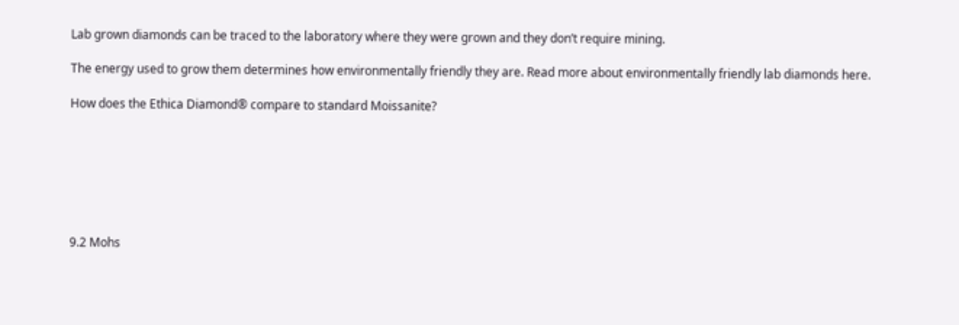Lab grown diamonds can be traced to the laboratory where they were grown and they don’t require mining.

The energy used to grow them determines how environmentally friendly they are. Read more about environmentally friendly lab diamonds here.

How does the Ethica Diamond® compare to standard Moissanite?







9.2 Mohs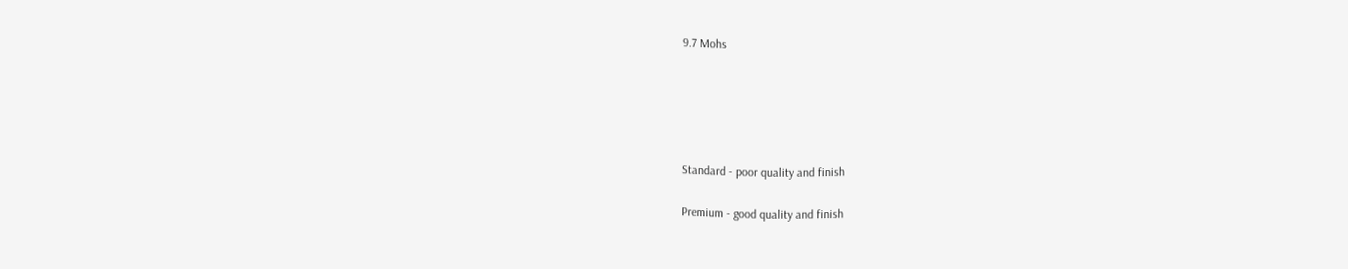9.7 Mohs





Standard - poor quality and finish

Premium - good quality and finish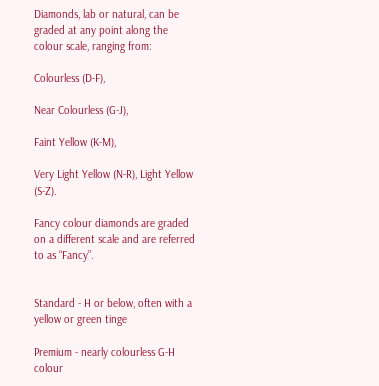Diamonds, lab or natural, can be graded at any point along the colour scale, ranging from:

Colourless (D-F),

Near Colourless (G-J),

Faint Yellow (K-M),

Very Light Yellow (N-R), Light Yellow (S-Z).

Fancy colour diamonds are graded on a different scale and are referred to as “Fancy”.


Standard - H or below, often with a yellow or green tinge

Premium - nearly colourless G-H colour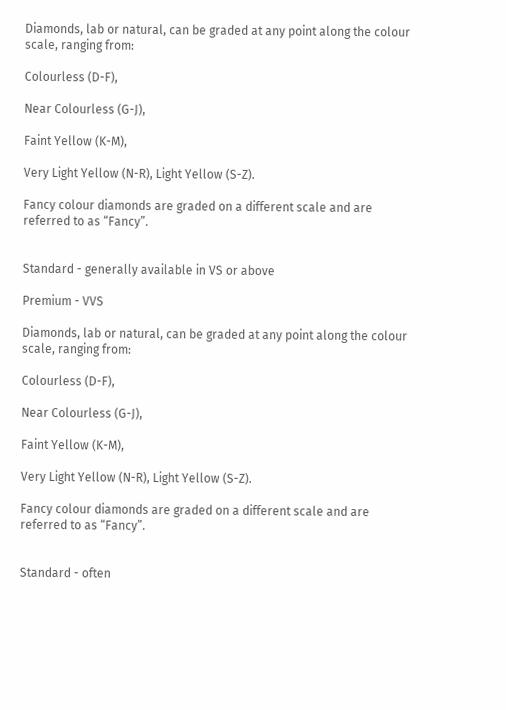Diamonds, lab or natural, can be graded at any point along the colour scale, ranging from:

Colourless (D-F),

Near Colourless (G-J),

Faint Yellow (K-M),

Very Light Yellow (N-R), Light Yellow (S-Z).

Fancy colour diamonds are graded on a different scale and are referred to as “Fancy”.


Standard - generally available in VS or above

Premium - VVS

Diamonds, lab or natural, can be graded at any point along the colour scale, ranging from:

Colourless (D-F),

Near Colourless (G-J),

Faint Yellow (K-M),

Very Light Yellow (N-R), Light Yellow (S-Z).

Fancy colour diamonds are graded on a different scale and are referred to as “Fancy”.


Standard - often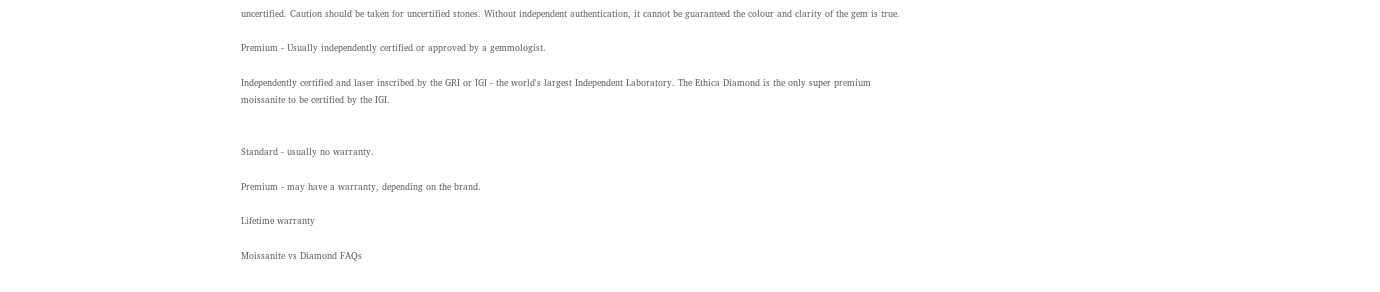uncertified. Caution should be taken for uncertified stones. Without independent authentication, it cannot be guaranteed the colour and clarity of the gem is true.

Premium - Usually independently certified or approved by a gemmologist.

Independently certified and laser inscribed by the GRI or IGI - the world's largest Independent Laboratory. The Ethica Diamond is the only super premium moissanite to be certified by the IGI.


Standard - usually no warranty.

Premium - may have a warranty, depending on the brand.

Lifetime warranty

Moissanite vs Diamond FAQs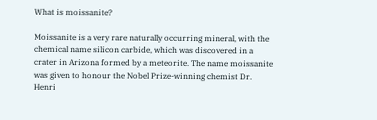What is moissanite?

Moissanite is a very rare naturally occurring mineral, with the chemical name silicon carbide, which was discovered in a crater in Arizona formed by a meteorite. The name moissanite was given to honour the Nobel Prize-winning chemist Dr. Henri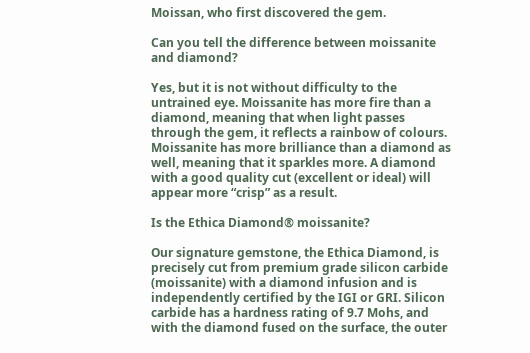Moissan, who first discovered the gem.

Can you tell the difference between moissanite and diamond?

Yes, but it is not without difficulty to the untrained eye. Moissanite has more fire than a diamond, meaning that when light passes through the gem, it reflects a rainbow of colours. Moissanite has more brilliance than a diamond as well, meaning that it sparkles more. A diamond with a good quality cut (excellent or ideal) will appear more “crisp” as a result.

Is the Ethica Diamond® moissanite?

Our signature gemstone, the Ethica Diamond, is precisely cut from premium grade silicon carbide (moissanite) with a diamond infusion and is independently certified by the IGI or GRI. Silicon carbide has a hardness rating of 9.7 Mohs, and with the diamond fused on the surface, the outer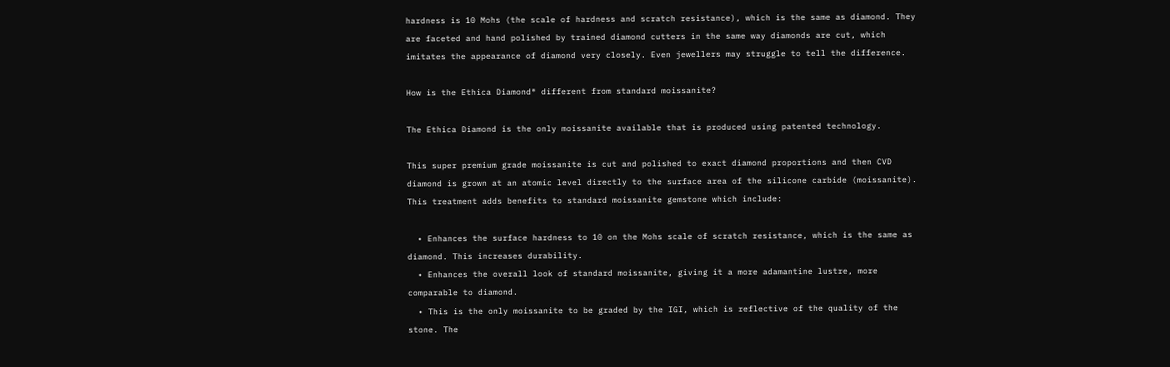hardness is 10 Mohs (the scale of hardness and scratch resistance), which is the same as diamond. They are faceted and hand polished by trained diamond cutters in the same way diamonds are cut, which imitates the appearance of diamond very closely. Even jewellers may struggle to tell the difference.

How is the Ethica Diamond® different from standard moissanite?

The Ethica Diamond is the only moissanite available that is produced using patented technology.

This super premium grade moissanite is cut and polished to exact diamond proportions and then CVD diamond is grown at an atomic level directly to the surface area of the silicone carbide (moissanite). This treatment adds benefits to standard moissanite gemstone which include:

  • Enhances the surface hardness to 10 on the Mohs scale of scratch resistance, which is the same as diamond. This increases durability.
  • Enhances the overall look of standard moissanite, giving it a more adamantine lustre, more comparable to diamond.
  • This is the only moissanite to be graded by the IGI, which is reflective of the quality of the stone. The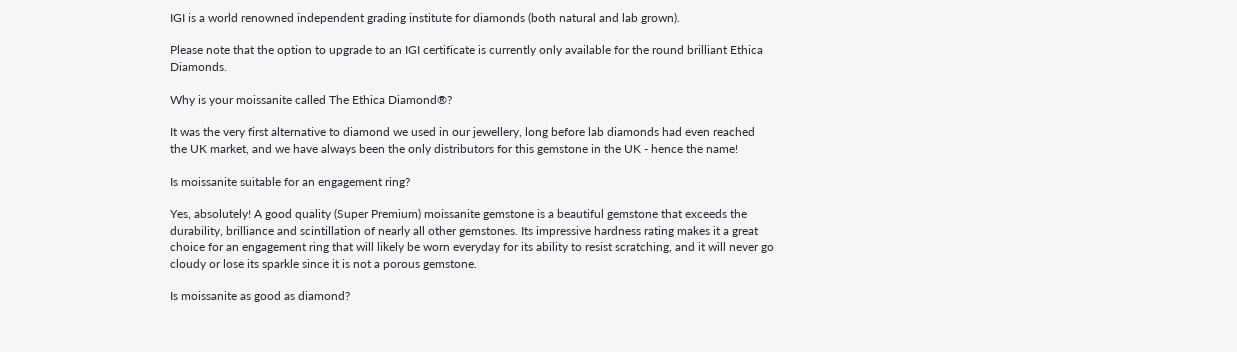IGI is a world renowned independent grading institute for diamonds (both natural and lab grown).

Please note that the option to upgrade to an IGI certificate is currently only available for the round brilliant Ethica Diamonds.

Why is your moissanite called The Ethica Diamond®?

It was the very first alternative to diamond we used in our jewellery, long before lab diamonds had even reached the UK market, and we have always been the only distributors for this gemstone in the UK - hence the name!

Is moissanite suitable for an engagement ring?

Yes, absolutely! A good quality (Super Premium) moissanite gemstone is a beautiful gemstone that exceeds the durability, brilliance and scintillation of nearly all other gemstones. Its impressive hardness rating makes it a great choice for an engagement ring that will likely be worn everyday for its ability to resist scratching, and it will never go cloudy or lose its sparkle since it is not a porous gemstone.

Is moissanite as good as diamond?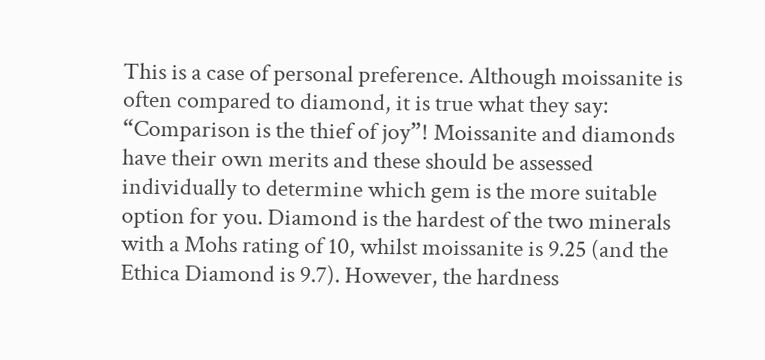This is a case of personal preference. Although moissanite is often compared to diamond, it is true what they say: “Comparison is the thief of joy”! Moissanite and diamonds have their own merits and these should be assessed individually to determine which gem is the more suitable option for you. Diamond is the hardest of the two minerals with a Mohs rating of 10, whilst moissanite is 9.25 (and the Ethica Diamond is 9.7). However, the hardness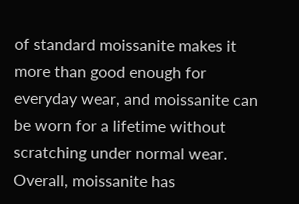of standard moissanite makes it more than good enough for everyday wear, and moissanite can be worn for a lifetime without scratching under normal wear. Overall, moissanite has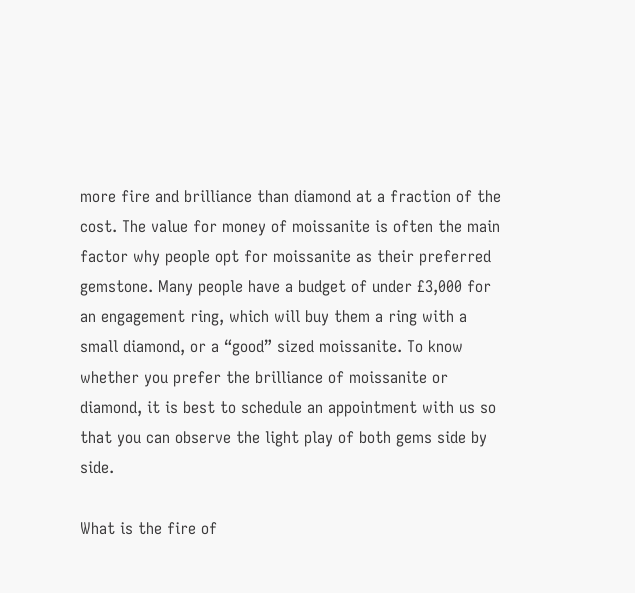more fire and brilliance than diamond at a fraction of the cost. The value for money of moissanite is often the main factor why people opt for moissanite as their preferred gemstone. Many people have a budget of under £3,000 for an engagement ring, which will buy them a ring with a small diamond, or a “good” sized moissanite. To know whether you prefer the brilliance of moissanite or diamond, it is best to schedule an appointment with us so that you can observe the light play of both gems side by side.

What is the fire of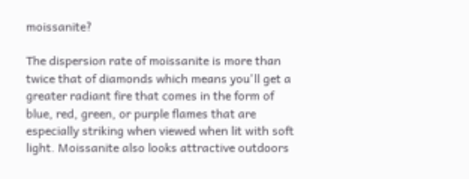moissanite?

The dispersion rate of moissanite is more than twice that of diamonds which means you'll get a greater radiant fire that comes in the form of blue, red, green, or purple flames that are especially striking when viewed when lit with soft light. Moissanite also looks attractive outdoors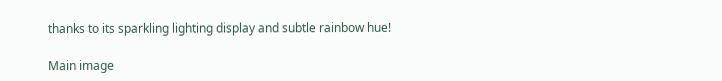thanks to its sparkling lighting display and subtle rainbow hue!

Main image